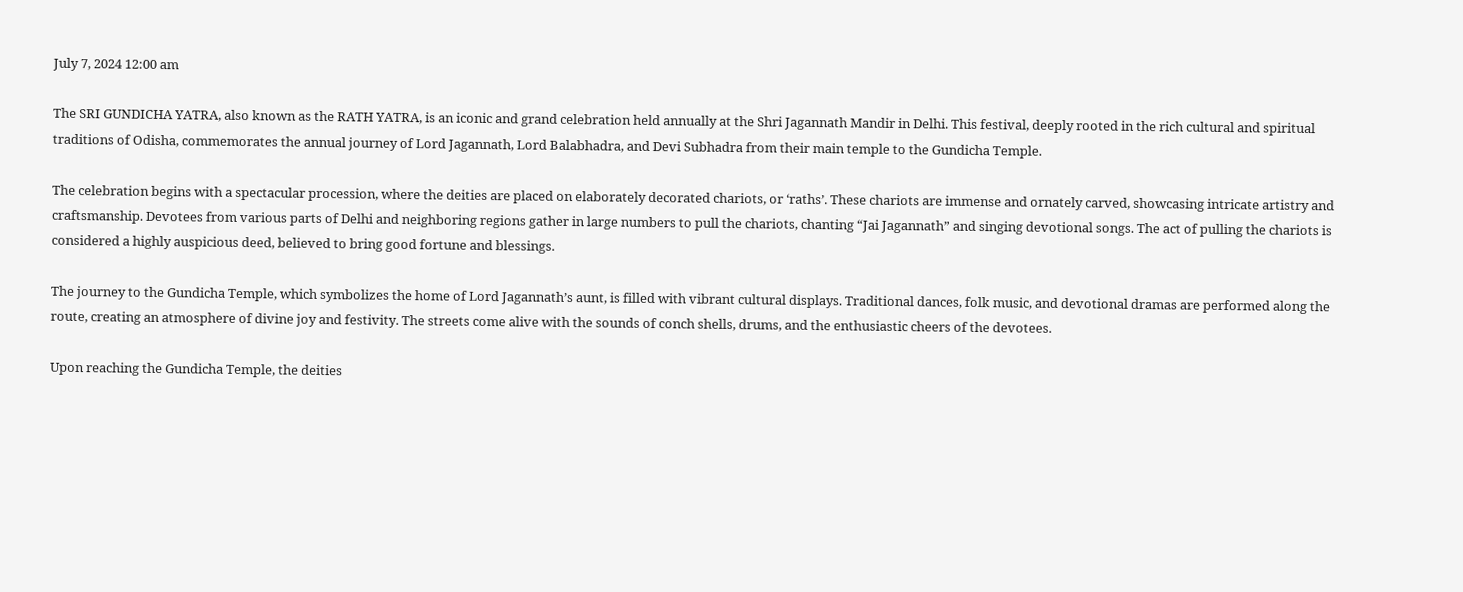July 7, 2024 12:00 am

The SRI GUNDICHA YATRA, also known as the RATH YATRA, is an iconic and grand celebration held annually at the Shri Jagannath Mandir in Delhi. This festival, deeply rooted in the rich cultural and spiritual traditions of Odisha, commemorates the annual journey of Lord Jagannath, Lord Balabhadra, and Devi Subhadra from their main temple to the Gundicha Temple.

The celebration begins with a spectacular procession, where the deities are placed on elaborately decorated chariots, or ‘raths’. These chariots are immense and ornately carved, showcasing intricate artistry and craftsmanship. Devotees from various parts of Delhi and neighboring regions gather in large numbers to pull the chariots, chanting “Jai Jagannath” and singing devotional songs. The act of pulling the chariots is considered a highly auspicious deed, believed to bring good fortune and blessings.

The journey to the Gundicha Temple, which symbolizes the home of Lord Jagannath’s aunt, is filled with vibrant cultural displays. Traditional dances, folk music, and devotional dramas are performed along the route, creating an atmosphere of divine joy and festivity. The streets come alive with the sounds of conch shells, drums, and the enthusiastic cheers of the devotees.

Upon reaching the Gundicha Temple, the deities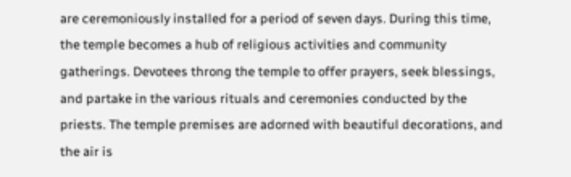are ceremoniously installed for a period of seven days. During this time, the temple becomes a hub of religious activities and community gatherings. Devotees throng the temple to offer prayers, seek blessings, and partake in the various rituals and ceremonies conducted by the priests. The temple premises are adorned with beautiful decorations, and the air is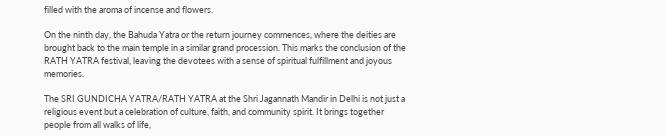filled with the aroma of incense and flowers.

On the ninth day, the Bahuda Yatra or the return journey commences, where the deities are brought back to the main temple in a similar grand procession. This marks the conclusion of the RATH YATRA festival, leaving the devotees with a sense of spiritual fulfillment and joyous memories.

The SRI GUNDICHA YATRA/RATH YATRA at the Shri Jagannath Mandir in Delhi is not just a religious event but a celebration of culture, faith, and community spirit. It brings together people from all walks of life,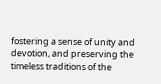fostering a sense of unity and devotion, and preserving the timeless traditions of the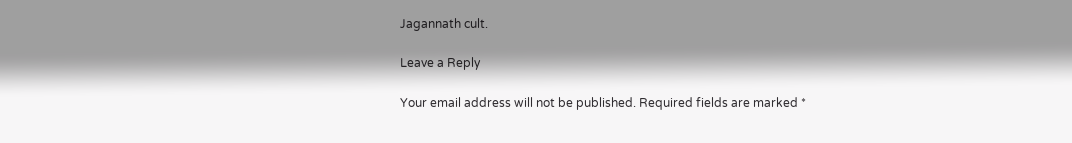Jagannath cult.

Leave a Reply

Your email address will not be published. Required fields are marked *